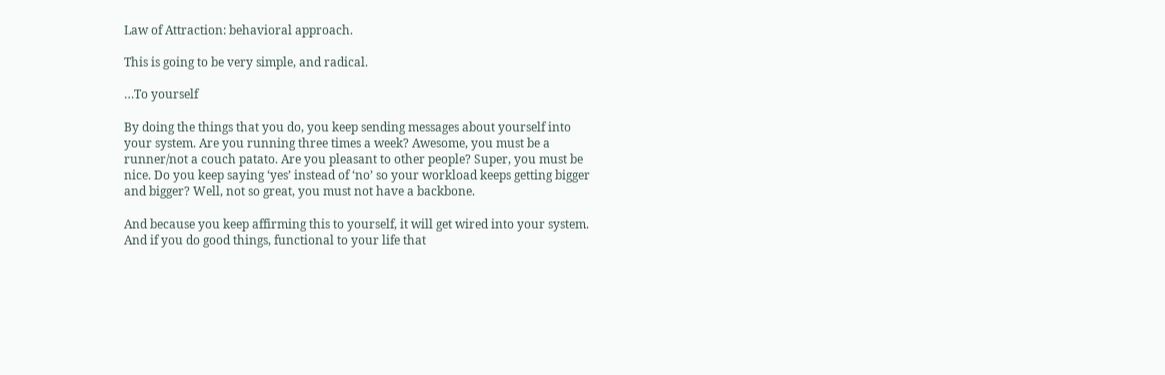Law of Attraction: behavioral approach.

This is going to be very simple, and radical.

…To yourself

By doing the things that you do, you keep sending messages about yourself into your system. Are you running three times a week? Awesome, you must be a runner/not a couch patato. Are you pleasant to other people? Super, you must be nice. Do you keep saying ‘yes’ instead of ‘no’ so your workload keeps getting bigger and bigger? Well, not so great, you must not have a backbone.

And because you keep affirming this to yourself, it will get wired into your system. And if you do good things, functional to your life that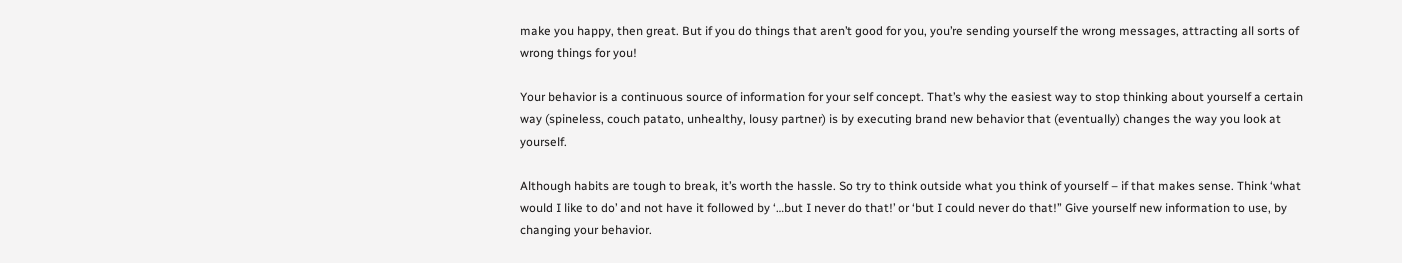make you happy, then great. But if you do things that aren’t good for you, you’re sending yourself the wrong messages, attracting all sorts of wrong things for you!

Your behavior is a continuous source of information for your self concept. That’s why the easiest way to stop thinking about yourself a certain way (spineless, couch patato, unhealthy, lousy partner) is by executing brand new behavior that (eventually) changes the way you look at yourself.

Although habits are tough to break, it’s worth the hassle. So try to think outside what you think of yourself – if that makes sense. Think ‘what would I like to do’ and not have it followed by ‘…but I never do that!’ or ‘but I could never do that!” Give yourself new information to use, by changing your behavior.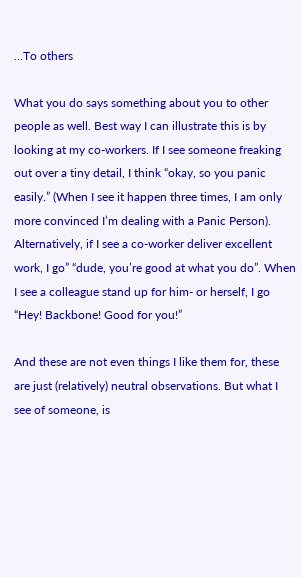…To others

What you do says something about you to other people as well. Best way I can illustrate this is by looking at my co-workers. If I see someone freaking out over a tiny detail, I think “okay, so you panic easily.” (When I see it happen three times, I am only more convinced I’m dealing with a Panic Person). Alternatively, if I see a co-worker deliver excellent work, I go” “dude, you’re good at what you do”. When I see a colleague stand up for him- or herself, I go “Hey! Backbone! Good for you!”

And these are not even things I like them for, these are just (relatively) neutral observations. But what I see of someone, is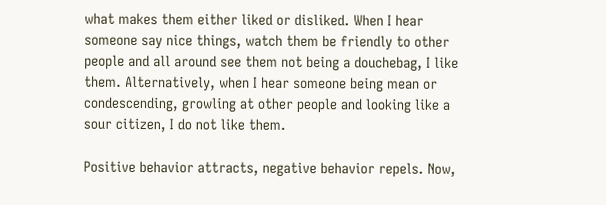what makes them either liked or disliked. When I hear someone say nice things, watch them be friendly to other people and all around see them not being a douchebag, I like them. Alternatively, when I hear someone being mean or condescending, growling at other people and looking like a sour citizen, I do not like them.

Positive behavior attracts, negative behavior repels. Now,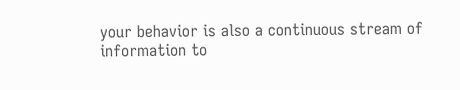your behavior is also a continuous stream of information to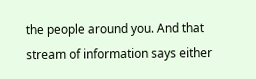the people around you. And that stream of information says either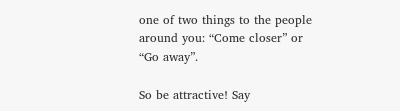one of two things to the people around you: “Come closer” or “Go away”.

So be attractive! Say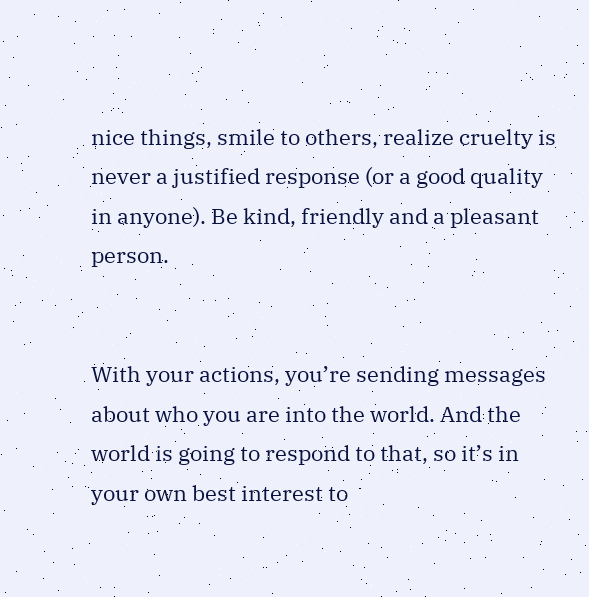nice things, smile to others, realize cruelty is never a justified response (or a good quality in anyone). Be kind, friendly and a pleasant person.


With your actions, you’re sending messages about who you are into the world. And the world is going to respond to that, so it’s in your own best interest to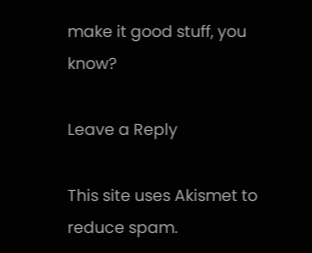make it good stuff, you know?

Leave a Reply

This site uses Akismet to reduce spam.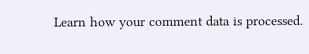Learn how your comment data is processed.